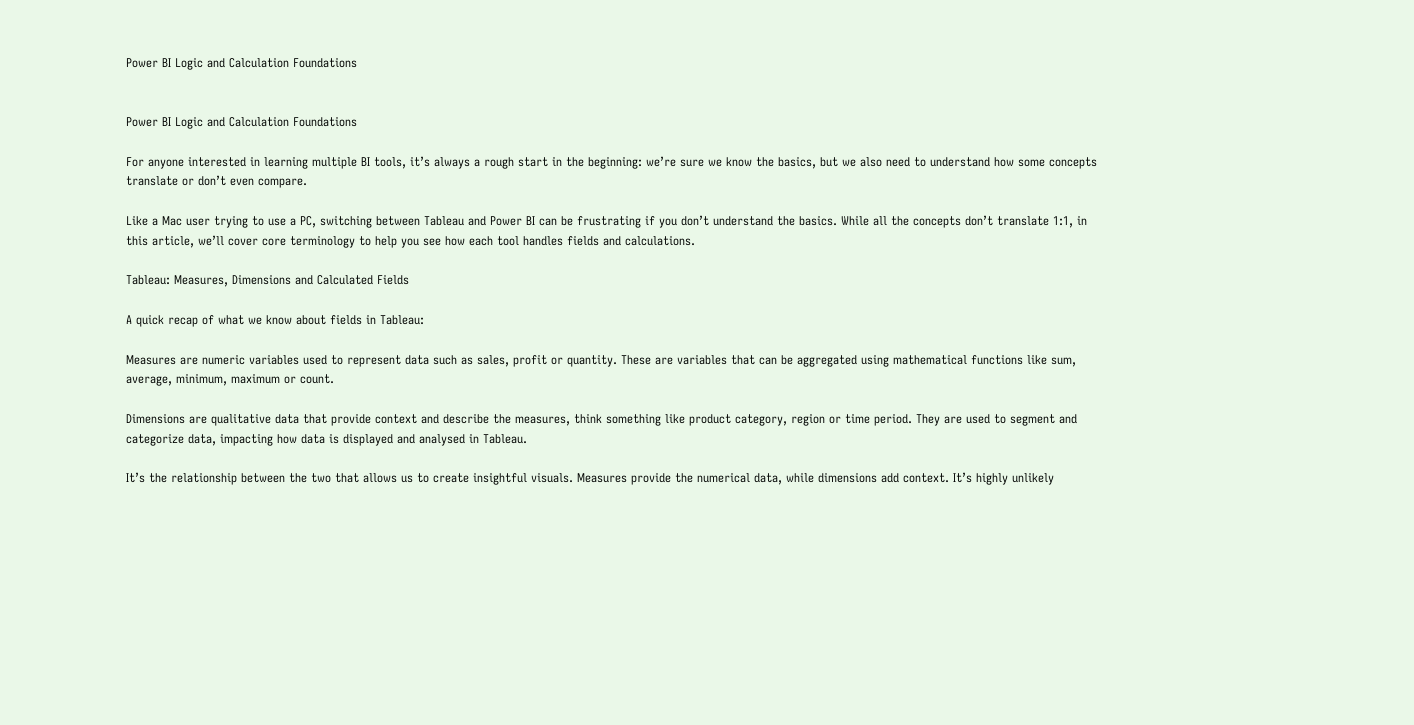Power BI Logic and Calculation Foundations


Power BI Logic and Calculation Foundations

For anyone interested in learning multiple BI tools, it’s always a rough start in the beginning: we’re sure we know the basics, but we also need to understand how some concepts translate or don’t even compare.

Like a Mac user trying to use a PC, switching between Tableau and Power BI can be frustrating if you don’t understand the basics. While all the concepts don’t translate 1:1, in this article, we’ll cover core terminology to help you see how each tool handles fields and calculations.

Tableau: Measures, Dimensions and Calculated Fields

A quick recap of what we know about fields in Tableau:

Measures are numeric variables used to represent data such as sales, profit or quantity. These are variables that can be aggregated using mathematical functions like sum, average, minimum, maximum or count.

Dimensions are qualitative data that provide context and describe the measures, think something like product category, region or time period. They are used to segment and categorize data, impacting how data is displayed and analysed in Tableau.

It’s the relationship between the two that allows us to create insightful visuals. Measures provide the numerical data, while dimensions add context. It’s highly unlikely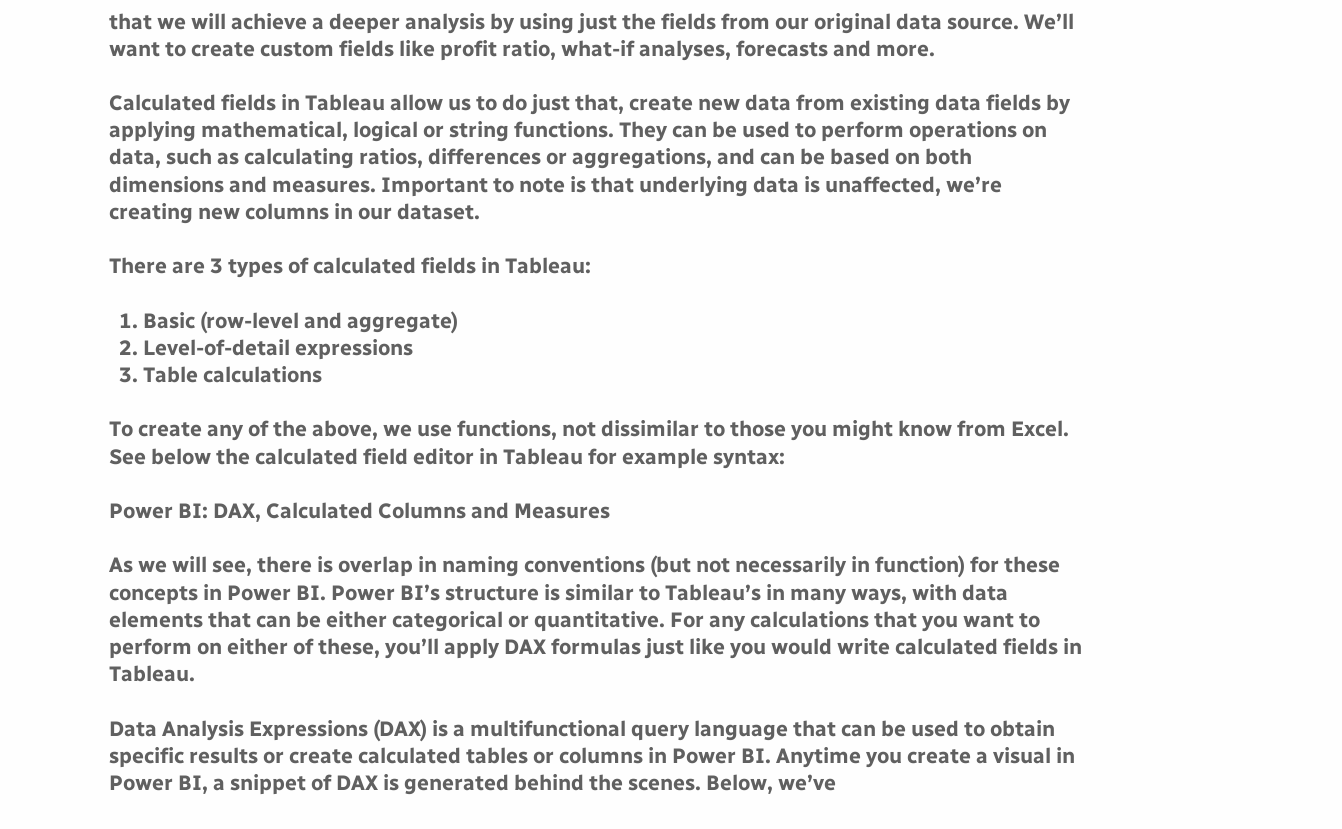that we will achieve a deeper analysis by using just the fields from our original data source. We’ll want to create custom fields like profit ratio, what-if analyses, forecasts and more.

Calculated fields in Tableau allow us to do just that, create new data from existing data fields by applying mathematical, logical or string functions. They can be used to perform operations on data, such as calculating ratios, differences or aggregations, and can be based on both dimensions and measures. Important to note is that underlying data is unaffected, we’re creating new columns in our dataset.

There are 3 types of calculated fields in Tableau:

  1. Basic (row-level and aggregate)
  2. Level-of-detail expressions
  3. Table calculations

To create any of the above, we use functions, not dissimilar to those you might know from Excel. See below the calculated field editor in Tableau for example syntax:

Power BI: DAX, Calculated Columns and Measures

As we will see, there is overlap in naming conventions (but not necessarily in function) for these concepts in Power BI. Power BI’s structure is similar to Tableau’s in many ways, with data elements that can be either categorical or quantitative. For any calculations that you want to perform on either of these, you’ll apply DAX formulas just like you would write calculated fields in Tableau.

Data Analysis Expressions (DAX) is a multifunctional query language that can be used to obtain specific results or create calculated tables or columns in Power BI. Anytime you create a visual in Power BI, a snippet of DAX is generated behind the scenes. Below, we’ve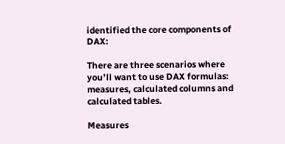identified the core components of DAX:

There are three scenarios where you’ll want to use DAX formulas: measures, calculated columns and calculated tables.

Measures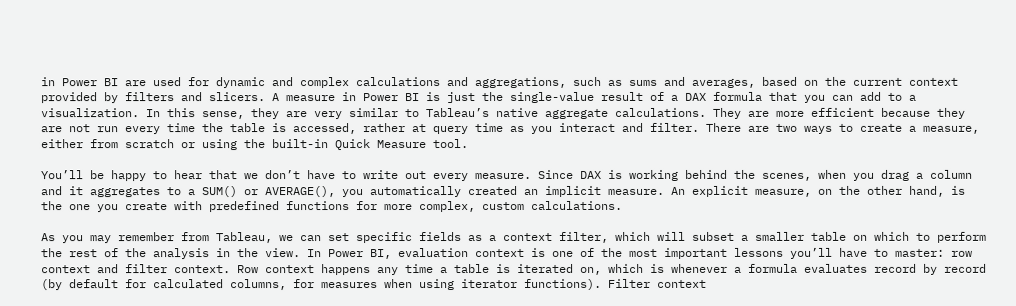in Power BI are used for dynamic and complex calculations and aggregations, such as sums and averages, based on the current context provided by filters and slicers. A measure in Power BI is just the single-value result of a DAX formula that you can add to a visualization. In this sense, they are very similar to Tableau’s native aggregate calculations. They are more efficient because they are not run every time the table is accessed, rather at query time as you interact and filter. There are two ways to create a measure, either from scratch or using the built-in Quick Measure tool.

You’ll be happy to hear that we don’t have to write out every measure. Since DAX is working behind the scenes, when you drag a column and it aggregates to a SUM() or AVERAGE(), you automatically created an implicit measure. An explicit measure, on the other hand, is the one you create with predefined functions for more complex, custom calculations.

As you may remember from Tableau, we can set specific fields as a context filter, which will subset a smaller table on which to perform the rest of the analysis in the view. In Power BI, evaluation context is one of the most important lessons you’ll have to master: row context and filter context. Row context happens any time a table is iterated on, which is whenever a formula evaluates record by record (by default for calculated columns, for measures when using iterator functions). Filter context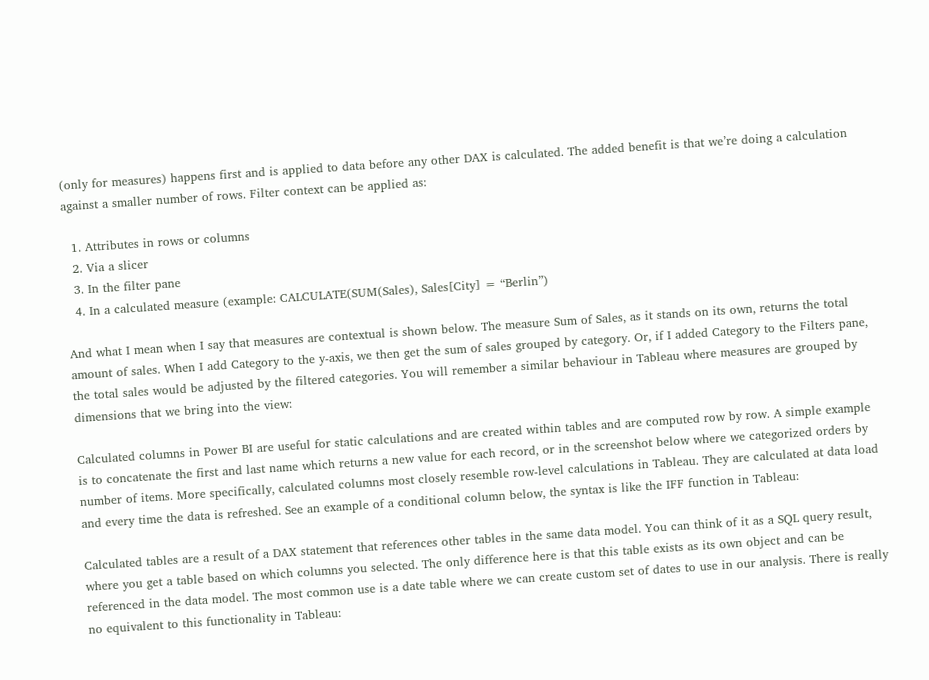(only for measures) happens first and is applied to data before any other DAX is calculated. The added benefit is that we’re doing a calculation against a smaller number of rows. Filter context can be applied as:

  1. Attributes in rows or columns
  2. Via a slicer
  3. In the filter pane
  4. In a calculated measure (example: CALCULATE(SUM(Sales), Sales[City] = “Berlin”)

And what I mean when I say that measures are contextual is shown below. The measure Sum of Sales, as it stands on its own, returns the total amount of sales. When I add Category to the y-axis, we then get the sum of sales grouped by category. Or, if I added Category to the Filters pane, the total sales would be adjusted by the filtered categories. You will remember a similar behaviour in Tableau where measures are grouped by dimensions that we bring into the view:

Calculated columns in Power BI are useful for static calculations and are created within tables and are computed row by row. A simple example is to concatenate the first and last name which returns a new value for each record, or in the screenshot below where we categorized orders by number of items. More specifically, calculated columns most closely resemble row-level calculations in Tableau. They are calculated at data load and every time the data is refreshed. See an example of a conditional column below, the syntax is like the IFF function in Tableau:

Calculated tables are a result of a DAX statement that references other tables in the same data model. You can think of it as a SQL query result, where you get a table based on which columns you selected. The only difference here is that this table exists as its own object and can be referenced in the data model. The most common use is a date table where we can create custom set of dates to use in our analysis. There is really no equivalent to this functionality in Tableau: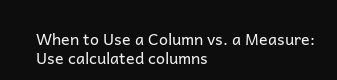When to Use a Column vs. a Measure: Use calculated columns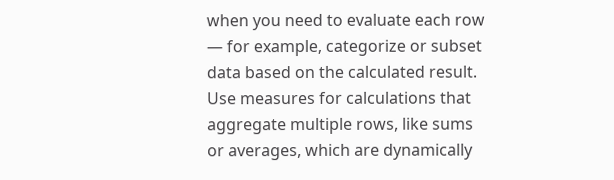when you need to evaluate each row — for example, categorize or subset data based on the calculated result. Use measures for calculations that aggregate multiple rows, like sums or averages, which are dynamically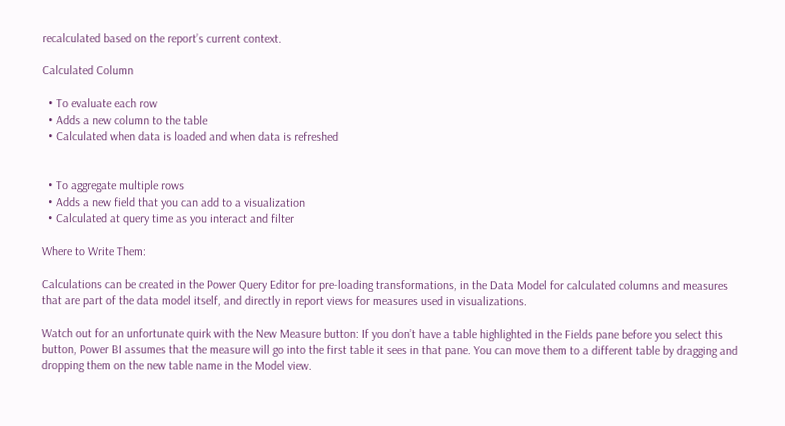recalculated based on the report’s current context.

Calculated Column

  • To evaluate each row
  • Adds a new column to the table
  • Calculated when data is loaded and when data is refreshed


  • To aggregate multiple rows
  • Adds a new field that you can add to a visualization
  • Calculated at query time as you interact and filter

Where to Write Them:

Calculations can be created in the Power Query Editor for pre-loading transformations, in the Data Model for calculated columns and measures that are part of the data model itself, and directly in report views for measures used in visualizations.

Watch out for an unfortunate quirk with the New Measure button: If you don’t have a table highlighted in the Fields pane before you select this button, Power BI assumes that the measure will go into the first table it sees in that pane. You can move them to a different table by dragging and dropping them on the new table name in the Model view.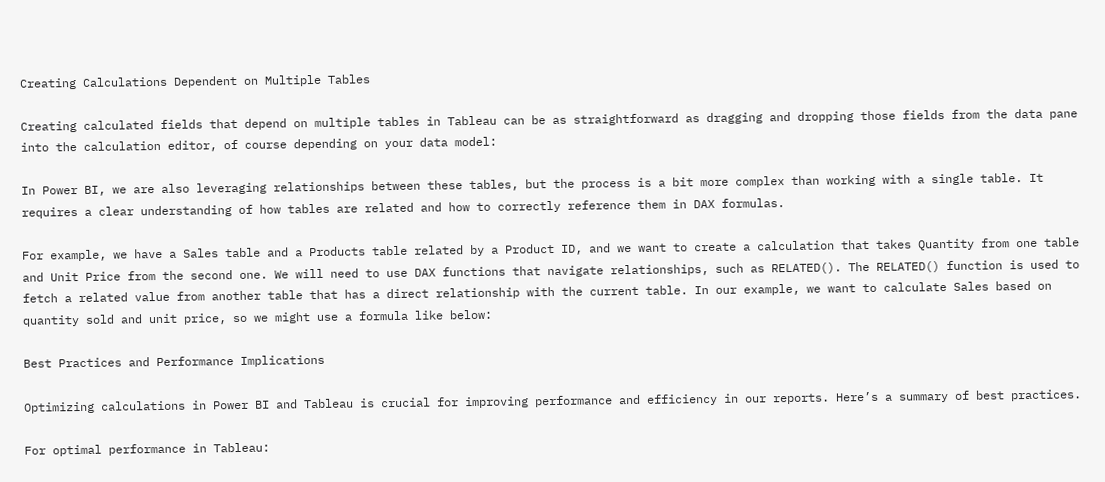Creating Calculations Dependent on Multiple Tables

Creating calculated fields that depend on multiple tables in Tableau can be as straightforward as dragging and dropping those fields from the data pane into the calculation editor, of course depending on your data model:

In Power BI, we are also leveraging relationships between these tables, but the process is a bit more complex than working with a single table. It requires a clear understanding of how tables are related and how to correctly reference them in DAX formulas.

For example, we have a Sales table and a Products table related by a Product ID, and we want to create a calculation that takes Quantity from one table and Unit Price from the second one. We will need to use DAX functions that navigate relationships, such as RELATED(). The RELATED() function is used to fetch a related value from another table that has a direct relationship with the current table. In our example, we want to calculate Sales based on quantity sold and unit price, so we might use a formula like below:

Best Practices and Performance Implications

Optimizing calculations in Power BI and Tableau is crucial for improving performance and efficiency in our reports. Here’s a summary of best practices.

For optimal performance in Tableau: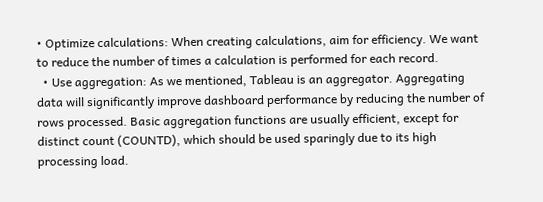• Optimize calculations: When creating calculations, aim for efficiency. We want to reduce the number of times a calculation is performed for each record.
  • Use aggregation: As we mentioned, Tableau is an aggregator. Aggregating data will significantly improve dashboard performance by reducing the number of rows processed. Basic aggregation functions are usually efficient, except for distinct count (COUNTD), which should be used sparingly due to its high processing load.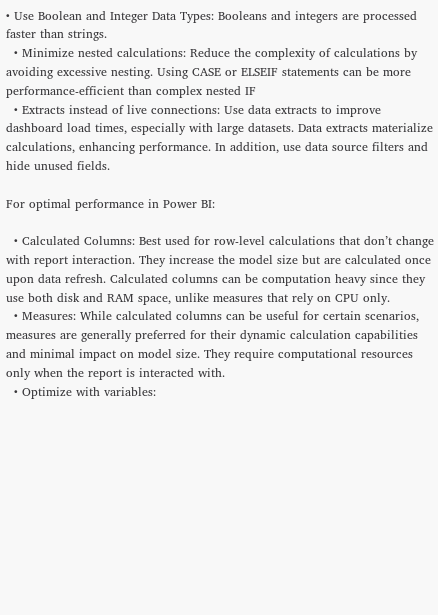• Use Boolean and Integer Data Types: Booleans and integers are processed faster than strings.
  • Minimize nested calculations: Reduce the complexity of calculations by avoiding excessive nesting. Using CASE or ELSEIF statements can be more performance-efficient than complex nested IF
  • Extracts instead of live connections: Use data extracts to improve dashboard load times, especially with large datasets. Data extracts materialize calculations, enhancing performance. In addition, use data source filters and hide unused fields.

For optimal performance in Power BI:

  • Calculated Columns: Best used for row-level calculations that don’t change with report interaction. They increase the model size but are calculated once upon data refresh. Calculated columns can be computation heavy since they use both disk and RAM space, unlike measures that rely on CPU only.
  • Measures: While calculated columns can be useful for certain scenarios, measures are generally preferred for their dynamic calculation capabilities and minimal impact on model size. They require computational resources only when the report is interacted with.
  • Optimize with variables: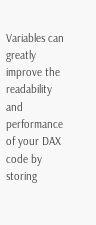Variables can greatly improve the readability and performance of your DAX code by storing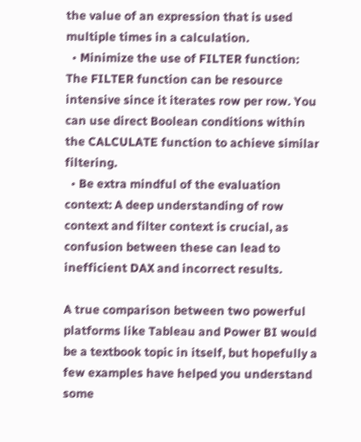the value of an expression that is used multiple times in a calculation.
  • Minimize the use of FILTER function: The FILTER function can be resource intensive since it iterates row per row. You can use direct Boolean conditions within the CALCULATE function to achieve similar filtering.
  • Be extra mindful of the evaluation context: A deep understanding of row context and filter context is crucial, as confusion between these can lead to inefficient DAX and incorrect results.

A true comparison between two powerful platforms like Tableau and Power BI would be a textbook topic in itself, but hopefully a few examples have helped you understand some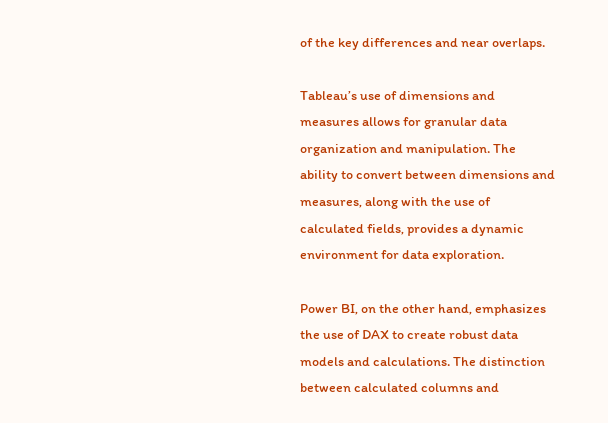of the key differences and near overlaps.

Tableau’s use of dimensions and measures allows for granular data organization and manipulation. The ability to convert between dimensions and measures, along with the use of calculated fields, provides a dynamic environment for data exploration.

Power BI, on the other hand, emphasizes the use of DAX to create robust data models and calculations. The distinction between calculated columns and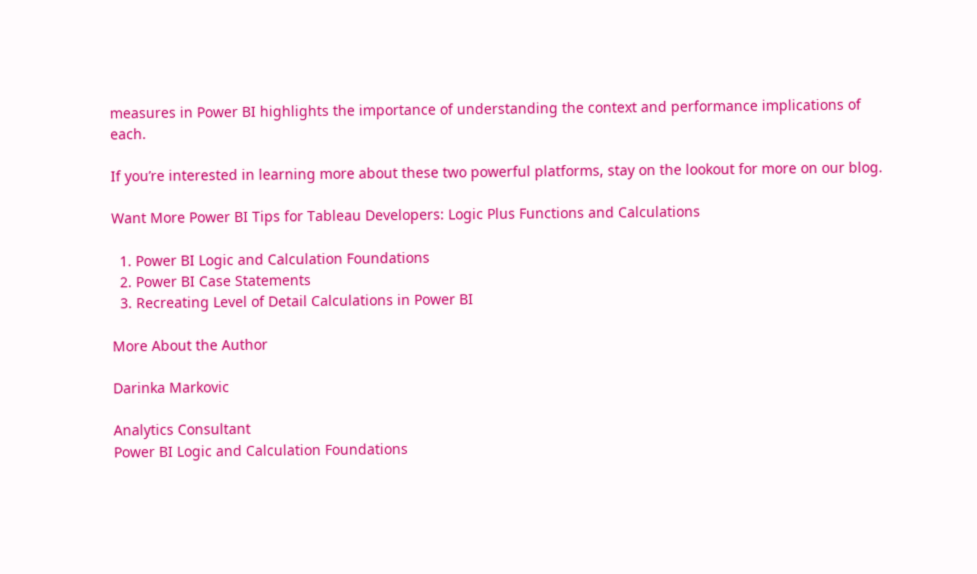measures in Power BI highlights the importance of understanding the context and performance implications of each.

If you’re interested in learning more about these two powerful platforms, stay on the lookout for more on our blog.

Want More Power BI Tips for Tableau Developers: Logic Plus Functions and Calculations

  1. Power BI Logic and Calculation Foundations
  2. Power BI Case Statements
  3. Recreating Level of Detail Calculations in Power BI

More About the Author

Darinka Markovic

Analytics Consultant
Power BI Logic and Calculation Foundations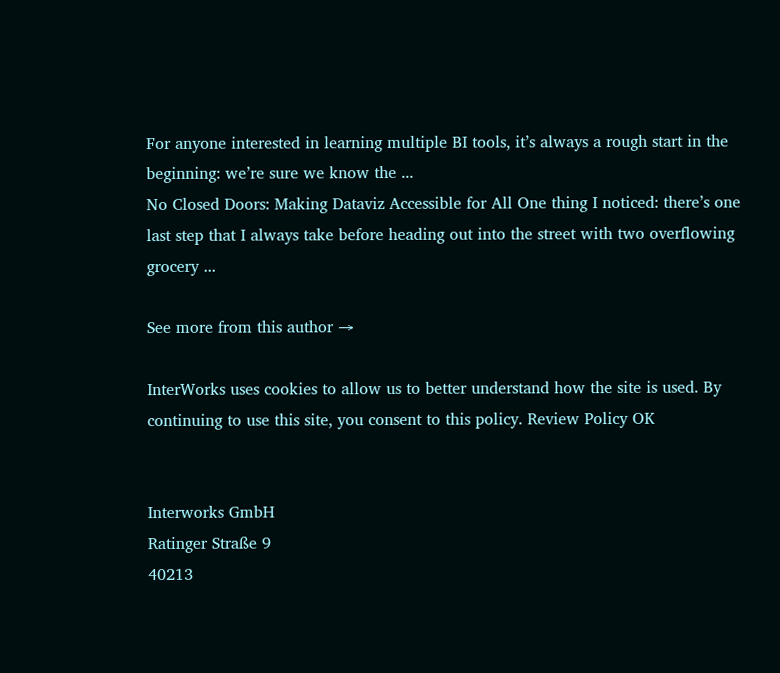For anyone interested in learning multiple BI tools, it’s always a rough start in the beginning: we’re sure we know the ...
No Closed Doors: Making Dataviz Accessible for All One thing I noticed: there’s one last step that I always take before heading out into the street with two overflowing grocery ...

See more from this author →

InterWorks uses cookies to allow us to better understand how the site is used. By continuing to use this site, you consent to this policy. Review Policy OK


Interworks GmbH
Ratinger Straße 9
40213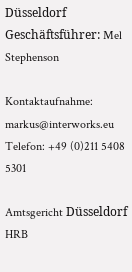Düsseldorf
Geschäftsführer: Mel Stephenson

Kontaktaufnahme: markus@interworks.eu
Telefon: +49 (0)211 5408 5301

Amtsgericht Düsseldorf HRB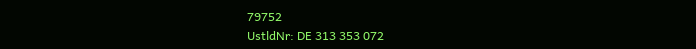79752
UstldNr: DE 313 353 072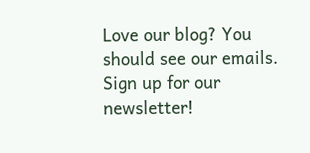Love our blog? You should see our emails. Sign up for our newsletter!